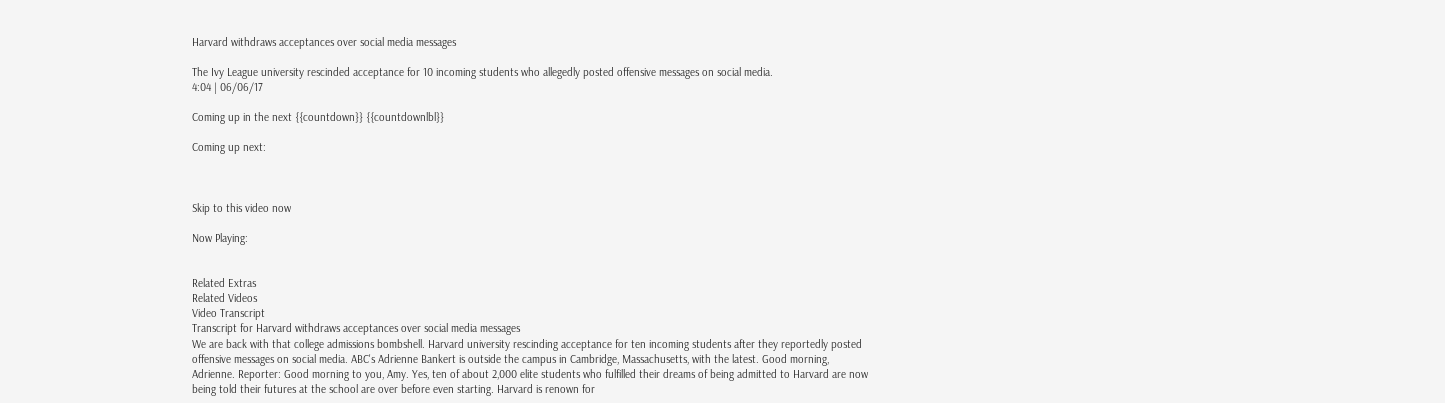Harvard withdraws acceptances over social media messages

The Ivy League university rescinded acceptance for 10 incoming students who allegedly posted offensive messages on social media.
4:04 | 06/06/17

Coming up in the next {{countdown}} {{countdownlbl}}

Coming up next:



Skip to this video now

Now Playing:


Related Extras
Related Videos
Video Transcript
Transcript for Harvard withdraws acceptances over social media messages
We are back with that college admissions bombshell. Harvard university rescinding acceptance for ten incoming students after they reportedly posted offensive messages on social media. ABC's Adrienne Bankert is outside the campus in Cambridge, Massachusetts, with the latest. Good morning, Adrienne. Reporter: Good morning to you, Amy. Yes, ten of about 2,000 elite students who fulfilled their dreams of being admitted to Harvard are now being told their futures at the school are over before even starting. Harvard is renown for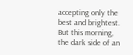accepting only the best and brightest. But this morning, the dark side of an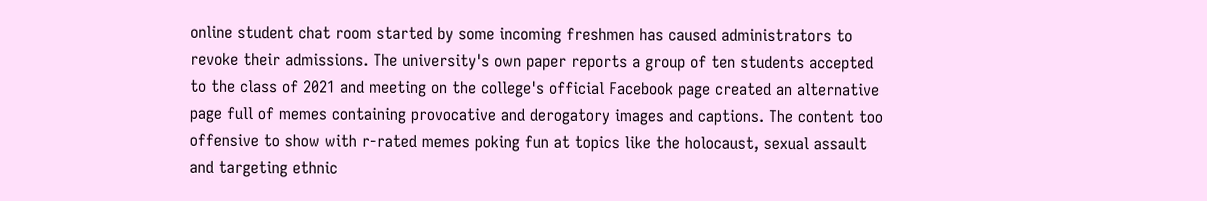online student chat room started by some incoming freshmen has caused administrators to revoke their admissions. The university's own paper reports a group of ten students accepted to the class of 2021 and meeting on the college's official Facebook page created an alternative page full of memes containing provocative and derogatory images and captions. The content too offensive to show with r-rated memes poking fun at topics like the holocaust, sexual assault and targeting ethnic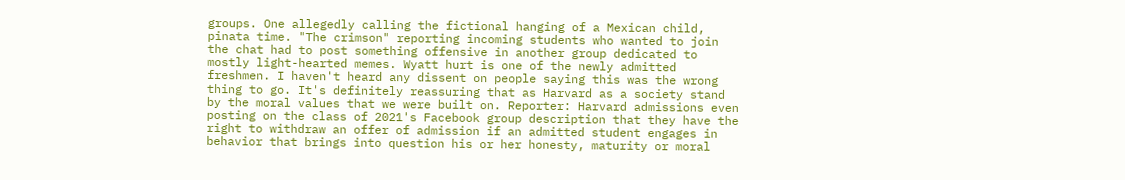groups. One allegedly calling the fictional hanging of a Mexican child, pinata time. "The crimson" reporting incoming students who wanted to join the chat had to post something offensive in another group dedicated to mostly light-hearted memes. Wyatt hurt is one of the newly admitted freshmen. I haven't heard any dissent on people saying this was the wrong thing to go. It's definitely reassuring that as Harvard as a society stand by the moral values that we were built on. Reporter: Harvard admissions even posting on the class of 2021's Facebook group description that they have the right to withdraw an offer of admission if an admitted student engages in behavior that brings into question his or her honesty, maturity or moral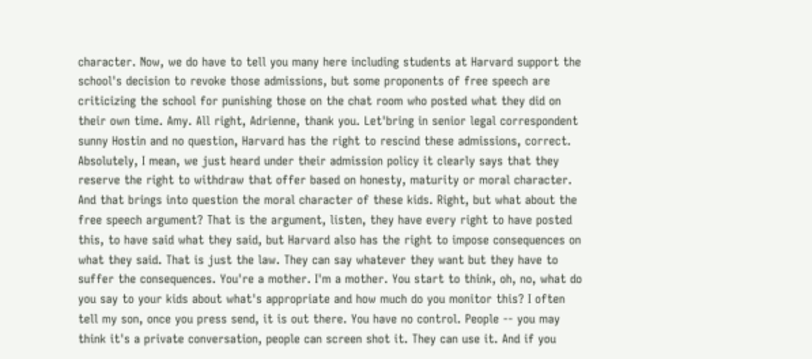character. Now, we do have to tell you many here including students at Harvard support the school's decision to revoke those admissions, but some proponents of free speech are criticizing the school for punishing those on the chat room who posted what they did on their own time. Amy. All right, Adrienne, thank you. Let'bring in senior legal correspondent sunny Hostin and no question, Harvard has the right to rescind these admissions, correct. Absolutely, I mean, we just heard under their admission policy it clearly says that they reserve the right to withdraw that offer based on honesty, maturity or moral character. And that brings into question the moral character of these kids. Right, but what about the free speech argument? That is the argument, listen, they have every right to have posted this, to have said what they said, but Harvard also has the right to impose consequences on what they said. That is just the law. They can say whatever they want but they have to suffer the consequences. You're a mother. I'm a mother. You start to think, oh, no, what do you say to your kids about what's appropriate and how much do you monitor this? I often tell my son, once you press send, it is out there. You have no control. People -- you may think it's a private conversation, people can screen shot it. They can use it. And if you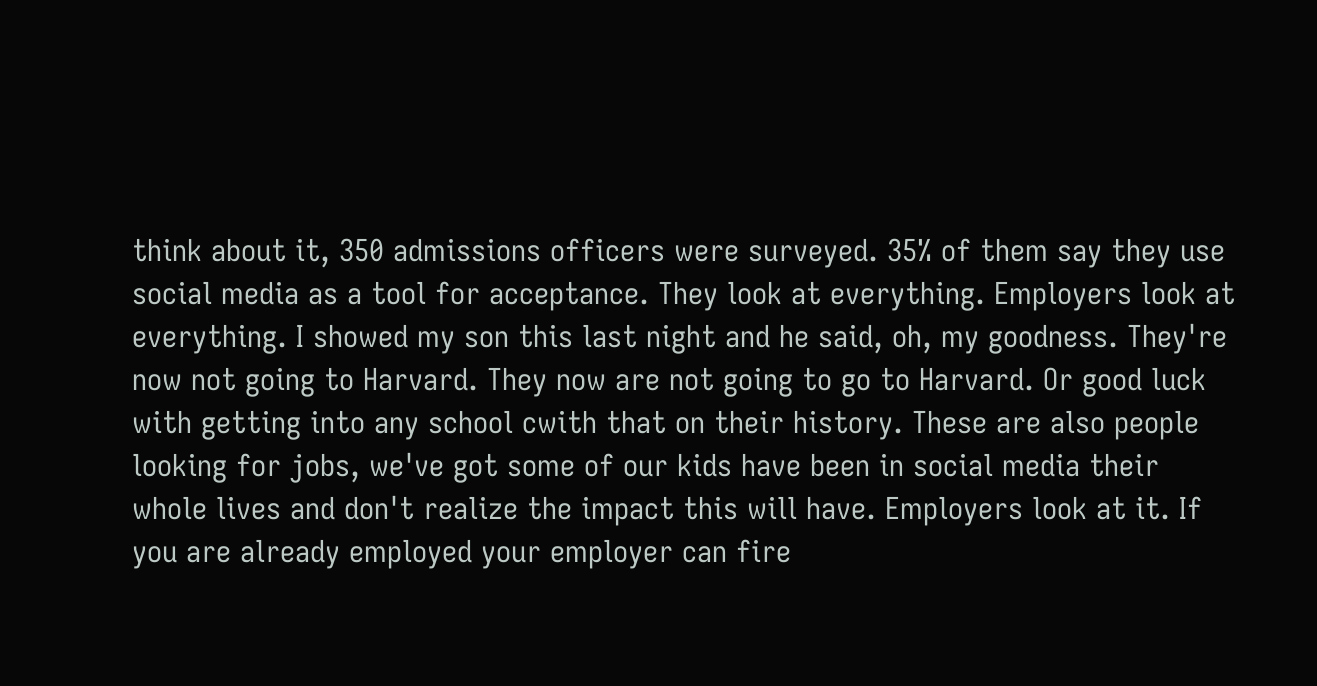think about it, 350 admissions officers were surveyed. 35% of them say they use social media as a tool for acceptance. They look at everything. Employers look at everything. I showed my son this last night and he said, oh, my goodness. They're now not going to Harvard. They now are not going to go to Harvard. Or good luck with getting into any school cwith that on their history. These are also people looking for jobs, we've got some of our kids have been in social media their whole lives and don't realize the impact this will have. Employers look at it. If you are already employed your employer can fire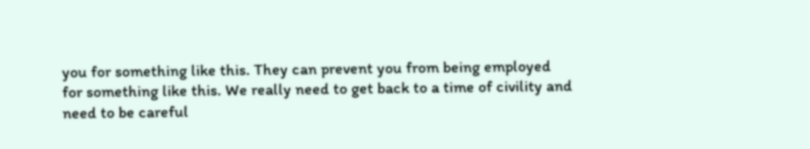you for something like this. They can prevent you from being employed for something like this. We really need to get back to a time of civility and need to be careful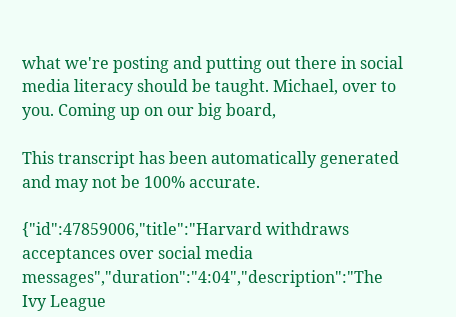what we're posting and putting out there in social media literacy should be taught. Michael, over to you. Coming up on our big board,

This transcript has been automatically generated and may not be 100% accurate.

{"id":47859006,"title":"Harvard withdraws acceptances over social media messages","duration":"4:04","description":"The Ivy League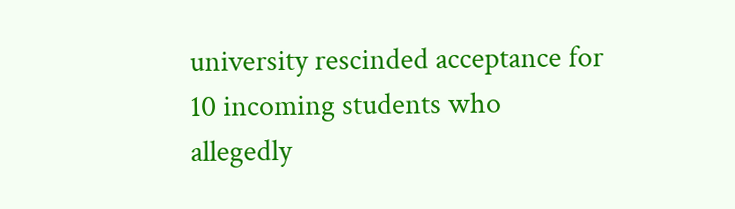university rescinded acceptance for 10 incoming students who allegedly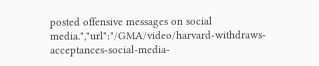posted offensive messages on social media.","url":"/GMA/video/harvard-withdraws-acceptances-social-media-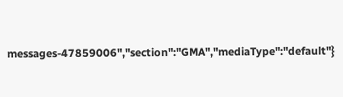messages-47859006","section":"GMA","mediaType":"default"}